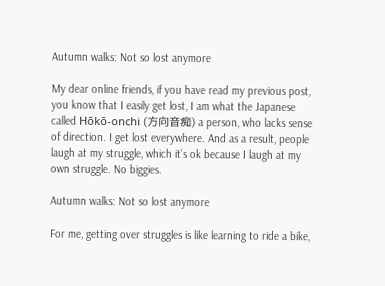Autumn walks: Not so lost anymore

My dear online friends, if you have read my previous post, you know that I easily get lost, I am what the Japanese called Hōkō-onchi (方向音痴) a person, who lacks sense of direction. I get lost everywhere. And as a result, people laugh at my struggle, which it’s ok because I laugh at my own struggle. No biggies.

Autumn walks: Not so lost anymore

For me, getting over struggles is like learning to ride a bike,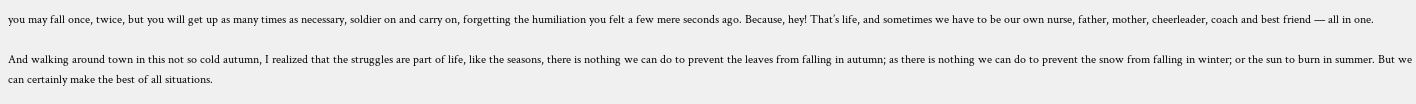you may fall once, twice, but you will get up as many times as necessary, soldier on and carry on, forgetting the humiliation you felt a few mere seconds ago. Because, hey! That’s life, and sometimes we have to be our own nurse, father, mother, cheerleader, coach and best friend — all in one.

And walking around town in this not so cold autumn, I realized that the struggles are part of life, like the seasons, there is nothing we can do to prevent the leaves from falling in autumn; as there is nothing we can do to prevent the snow from falling in winter; or the sun to burn in summer. But we can certainly make the best of all situations.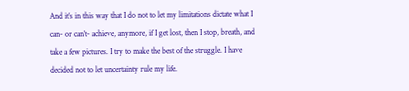And it’s in this way that I do not to let my limitations dictate what I can- or can’t- achieve, anymore, if I get lost, then I stop, breath, and take a few pictures. I try to make the best of the struggle. I have decided not to let uncertainty rule my life.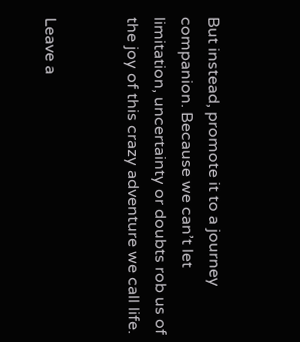But instead, promote it to a journey companion. Because we can’t let limitation, uncertainty or doubts rob us of the joy of this crazy adventure we call life.


Leave a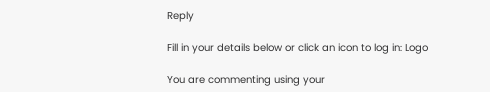Reply

Fill in your details below or click an icon to log in: Logo

You are commenting using your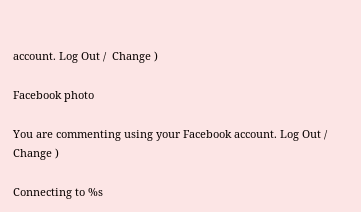account. Log Out /  Change )

Facebook photo

You are commenting using your Facebook account. Log Out /  Change )

Connecting to %s